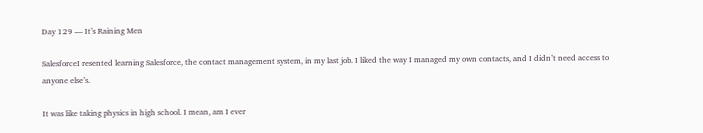Day 129 — It’s Raining Men

SalesforceI resented learning Salesforce, the contact management system, in my last job. I liked the way I managed my own contacts, and I didn’t need access to anyone else’s.

It was like taking physics in high school. I mean, am I ever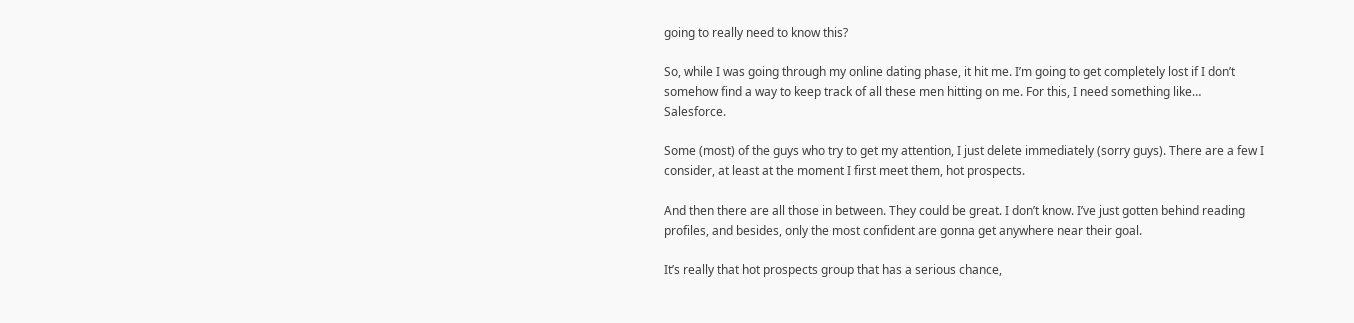going to really need to know this?

So, while I was going through my online dating phase, it hit me. I’m going to get completely lost if I don’t somehow find a way to keep track of all these men hitting on me. For this, I need something like… Salesforce.

Some (most) of the guys who try to get my attention, I just delete immediately (sorry guys). There are a few I consider, at least at the moment I first meet them, hot prospects.

And then there are all those in between. They could be great. I don’t know. I’ve just gotten behind reading profiles, and besides, only the most confident are gonna get anywhere near their goal.

It’s really that hot prospects group that has a serious chance,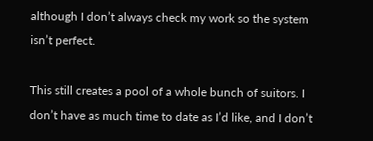although I don’t always check my work so the system isn’t perfect.

This still creates a pool of a whole bunch of suitors. I don’t have as much time to date as I’d like, and I don’t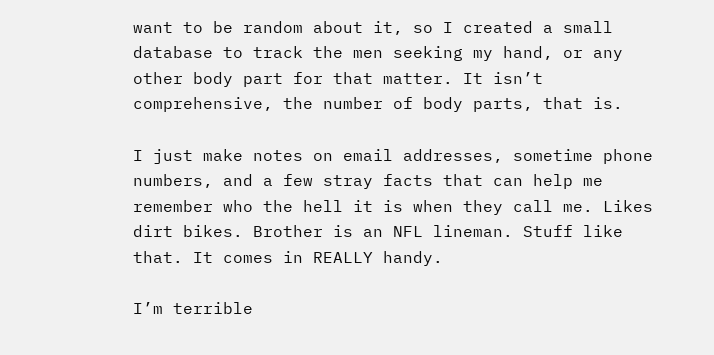want to be random about it, so I created a small database to track the men seeking my hand, or any other body part for that matter. It isn’t comprehensive, the number of body parts, that is.

I just make notes on email addresses, sometime phone numbers, and a few stray facts that can help me remember who the hell it is when they call me. Likes dirt bikes. Brother is an NFL lineman. Stuff like that. It comes in REALLY handy.

I’m terrible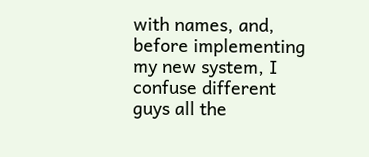with names, and, before implementing my new system, I confuse different guys all the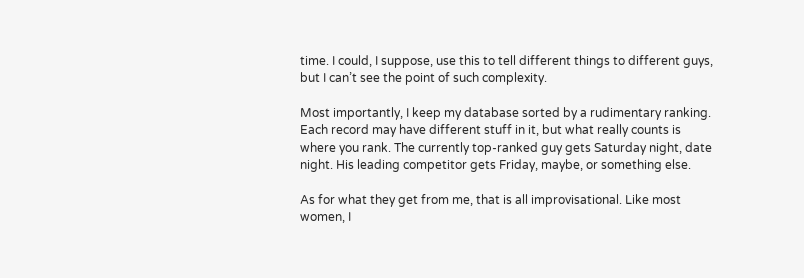time. I could, I suppose, use this to tell different things to different guys, but I can’t see the point of such complexity.

Most importantly, I keep my database sorted by a rudimentary ranking. Each record may have different stuff in it, but what really counts is where you rank. The currently top-ranked guy gets Saturday night, date night. His leading competitor gets Friday, maybe, or something else.

As for what they get from me, that is all improvisational. Like most women, I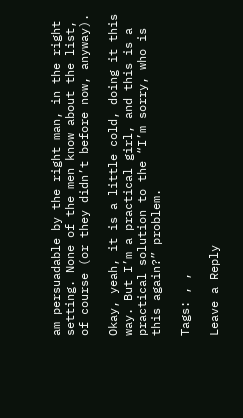am persuadable by the right man, in the right setting. None of the men know about the list, of course (or they didn’t before now, anyway).

Okay, yeah, it is a little cold, doing it this way. But I’m a practical girl, and this is a practical solution to the “I’m sorry, who is this again?” problem.

Tags: , ,

Leave a Reply